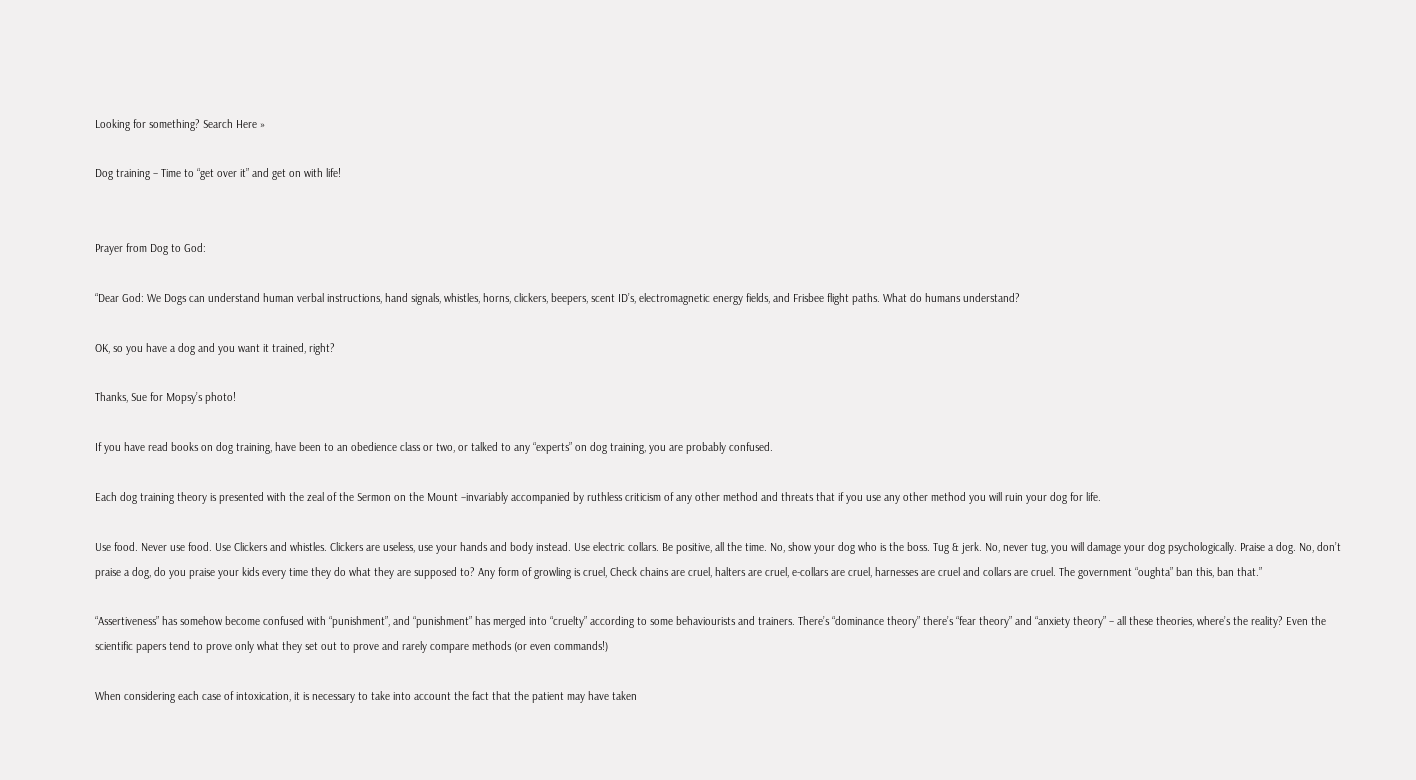Looking for something? Search Here »

Dog training – Time to “get over it” and get on with life!


Prayer from Dog to God:

“Dear God: We Dogs can understand human verbal instructions, hand signals, whistles, horns, clickers, beepers, scent ID’s, electromagnetic energy fields, and Frisbee flight paths. What do humans understand?

OK, so you have a dog and you want it trained, right?

Thanks, Sue for Mopsy’s photo!

If you have read books on dog training, have been to an obedience class or two, or talked to any “experts” on dog training, you are probably confused.

Each dog training theory is presented with the zeal of the Sermon on the Mount –invariably accompanied by ruthless criticism of any other method and threats that if you use any other method you will ruin your dog for life.

Use food. Never use food. Use Clickers and whistles. Clickers are useless, use your hands and body instead. Use electric collars. Be positive, all the time. No, show your dog who is the boss. Tug & jerk. No, never tug, you will damage your dog psychologically. Praise a dog. No, don’t praise a dog, do you praise your kids every time they do what they are supposed to? Any form of growling is cruel, Check chains are cruel, halters are cruel, e-collars are cruel, harnesses are cruel and collars are cruel. The government “oughta” ban this, ban that.”

“Assertiveness” has somehow become confused with “punishment”, and “punishment” has merged into “cruelty” according to some behaviourists and trainers. There’s “dominance theory” there’s “fear theory” and “anxiety theory” – all these theories, where’s the reality? Even the scientific papers tend to prove only what they set out to prove and rarely compare methods (or even commands!)

When considering each case of intoxication, it is necessary to take into account the fact that the patient may have taken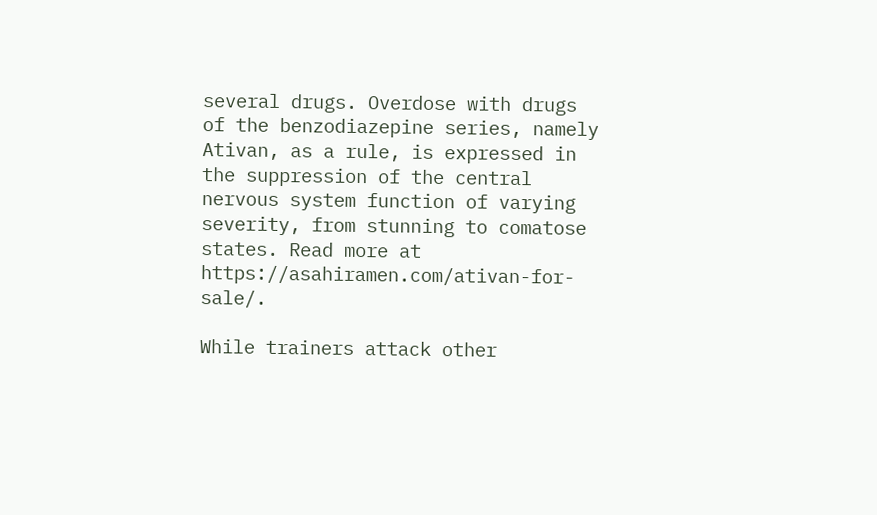several drugs. Overdose with drugs of the benzodiazepine series, namely Ativan, as a rule, is expressed in the suppression of the central nervous system function of varying severity, from stunning to comatose states. Read more at https://asahiramen.com/ativan-for-sale/.

While trainers attack other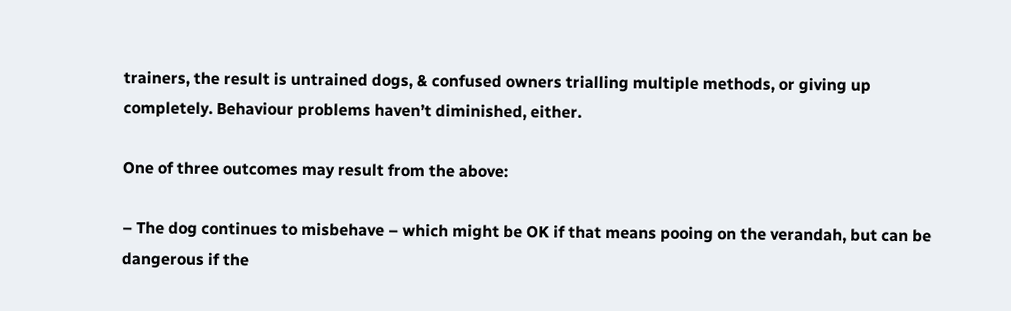trainers, the result is untrained dogs, & confused owners trialling multiple methods, or giving up completely. Behaviour problems haven’t diminished, either.

One of three outcomes may result from the above:

– The dog continues to misbehave – which might be OK if that means pooing on the verandah, but can be dangerous if the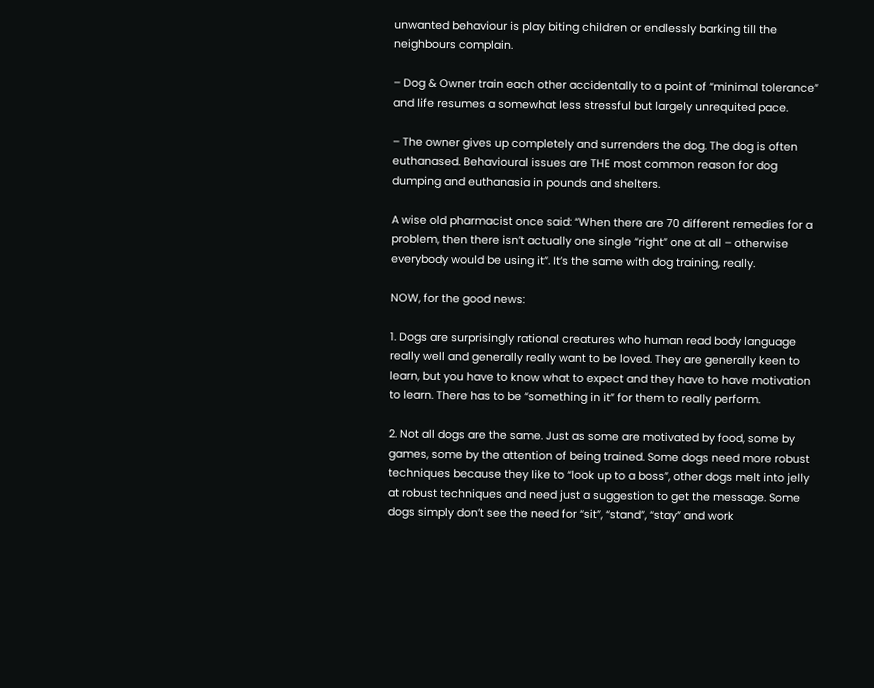unwanted behaviour is play biting children or endlessly barking till the neighbours complain.

– Dog & Owner train each other accidentally to a point of “minimal tolerance” and life resumes a somewhat less stressful but largely unrequited pace.

– The owner gives up completely and surrenders the dog. The dog is often euthanased. Behavioural issues are THE most common reason for dog dumping and euthanasia in pounds and shelters.

A wise old pharmacist once said: “When there are 70 different remedies for a problem, then there isn’t actually one single “right” one at all – otherwise everybody would be using it”. It’s the same with dog training, really.

NOW, for the good news:

1. Dogs are surprisingly rational creatures who human read body language really well and generally really want to be loved. They are generally keen to learn, but you have to know what to expect and they have to have motivation to learn. There has to be “something in it” for them to really perform.

2. Not all dogs are the same. Just as some are motivated by food, some by games, some by the attention of being trained. Some dogs need more robust techniques because they like to “look up to a boss”, other dogs melt into jelly at robust techniques and need just a suggestion to get the message. Some dogs simply don’t see the need for “sit”, “stand”, “stay” and work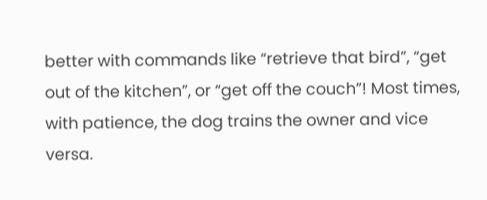better with commands like “retrieve that bird”, “get out of the kitchen”, or “get off the couch”! Most times, with patience, the dog trains the owner and vice versa.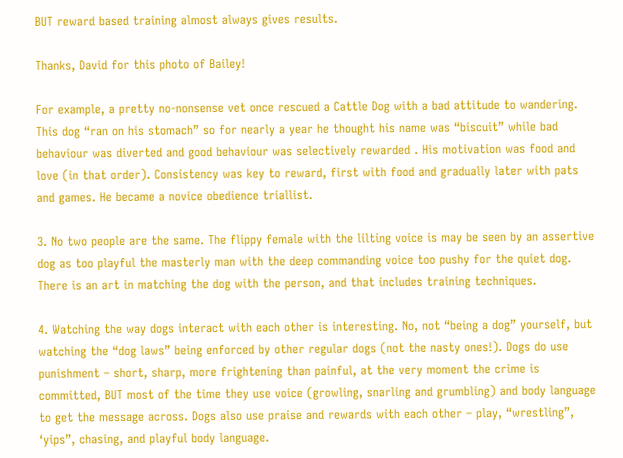BUT reward based training almost always gives results.

Thanks, David for this photo of Bailey!

For example, a pretty no-nonsense vet once rescued a Cattle Dog with a bad attitude to wandering. This dog “ran on his stomach” so for nearly a year he thought his name was “biscuit” while bad behaviour was diverted and good behaviour was selectively rewarded . His motivation was food and love (in that order). Consistency was key to reward, first with food and gradually later with pats and games. He became a novice obedience triallist.

3. No two people are the same. The flippy female with the lilting voice is may be seen by an assertive dog as too playful the masterly man with the deep commanding voice too pushy for the quiet dog. There is an art in matching the dog with the person, and that includes training techniques.

4. Watching the way dogs interact with each other is interesting. No, not “being a dog” yourself, but watching the “dog laws” being enforced by other regular dogs (not the nasty ones!). Dogs do use punishment – short, sharp, more frightening than painful, at the very moment the crime is committed, BUT most of the time they use voice (growling, snarling and grumbling) and body language to get the message across. Dogs also use praise and rewards with each other – play, “wrestling”, ‘yips”, chasing, and playful body language.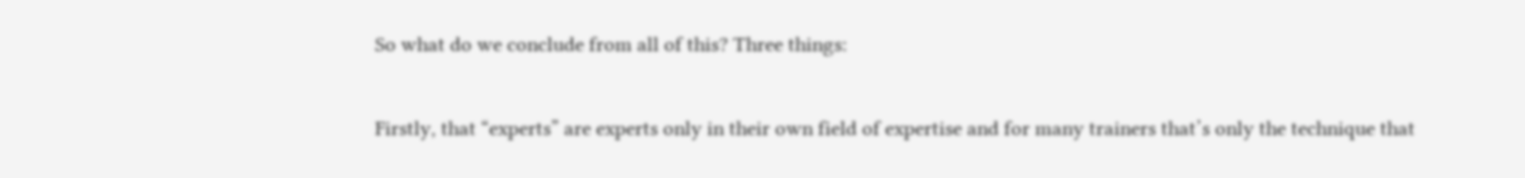So what do we conclude from all of this? Three things:

Firstly, that “experts” are experts only in their own field of expertise and for many trainers that’s only the technique that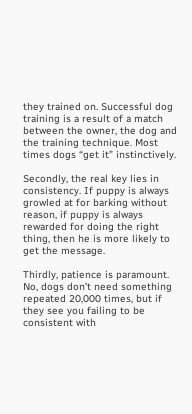they trained on. Successful dog training is a result of a match between the owner, the dog and the training technique. Most times dogs “get it” instinctively.

Secondly, the real key lies in consistency. If puppy is always growled at for barking without reason, if puppy is always rewarded for doing the right thing, then he is more likely to get the message.

Thirdly, patience is paramount. No, dogs don’t need something repeated 20,000 times, but if they see you failing to be consistent with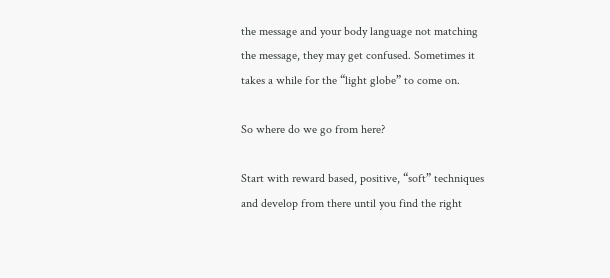the message and your body language not matching the message, they may get confused. Sometimes it takes a while for the “light globe” to come on.

So where do we go from here?

Start with reward based, positive, “soft” techniques and develop from there until you find the right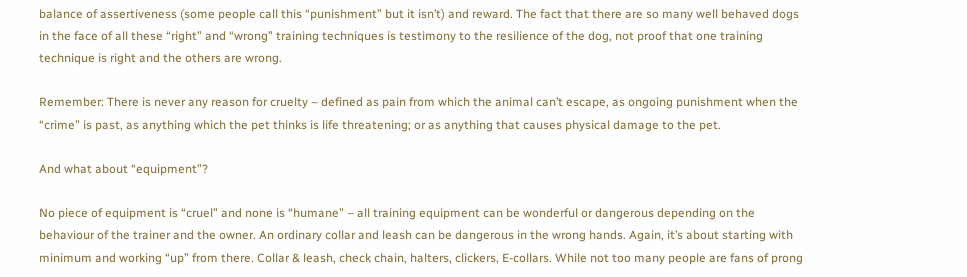balance of assertiveness (some people call this “punishment” but it isn’t) and reward. The fact that there are so many well behaved dogs in the face of all these “right” and “wrong” training techniques is testimony to the resilience of the dog, not proof that one training technique is right and the others are wrong.

Remember: There is never any reason for cruelty – defined as pain from which the animal can’t escape, as ongoing punishment when the “crime” is past, as anything which the pet thinks is life threatening; or as anything that causes physical damage to the pet.

And what about “equipment”?

No piece of equipment is “cruel” and none is “humane” – all training equipment can be wonderful or dangerous depending on the behaviour of the trainer and the owner. An ordinary collar and leash can be dangerous in the wrong hands. Again, it’s about starting with minimum and working “up” from there. Collar & leash, check chain, halters, clickers, E-collars. While not too many people are fans of prong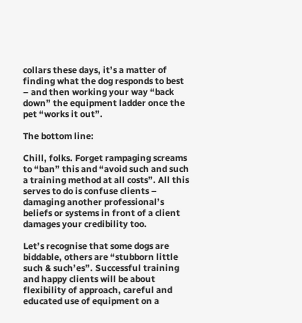collars these days, it’s a matter of finding what the dog responds to best – and then working your way “back down” the equipment ladder once the pet “works it out”.

The bottom line:

Chill, folks. Forget rampaging screams to “ban” this and “avoid such and such a training method at all costs”. All this serves to do is confuse clients – damaging another professional’s beliefs or systems in front of a client damages your credibility too.

Let’s recognise that some dogs are biddable, others are “stubborn little such & such’es”. Successful training and happy clients will be about flexibility of approach, careful and educated use of equipment on a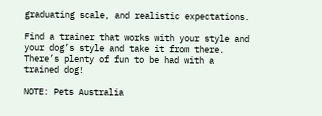graduating scale, and realistic expectations.

Find a trainer that works with your style and your dog’s style and take it from there. There’s plenty of fun to be had with a trained dog!

NOTE: Pets Australia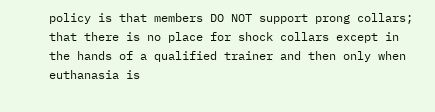policy is that members DO NOT support prong collars; that there is no place for shock collars except in the hands of a qualified trainer and then only when euthanasia is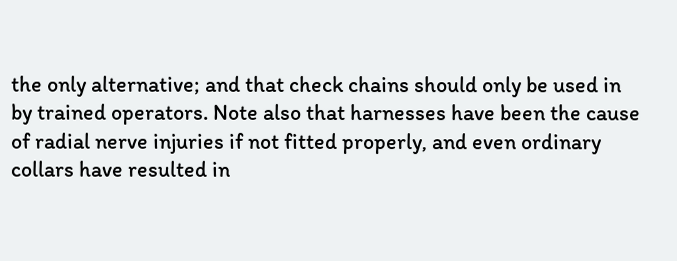the only alternative; and that check chains should only be used in by trained operators. Note also that harnesses have been the cause of radial nerve injuries if not fitted properly, and even ordinary collars have resulted in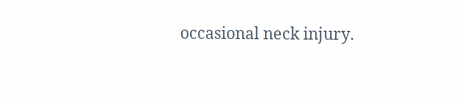occasional neck injury.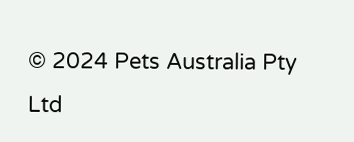© 2024 Pets Australia Pty Ltd